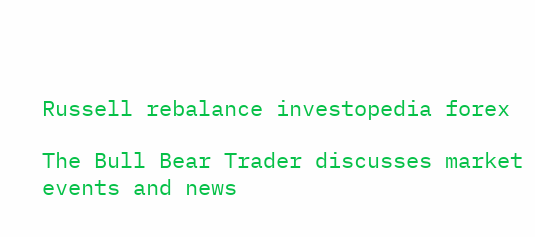Russell rebalance investopedia forex

The Bull Bear Trader discusses market events and news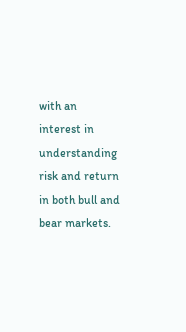with an interest in understanding risk and return in both bull and bear markets.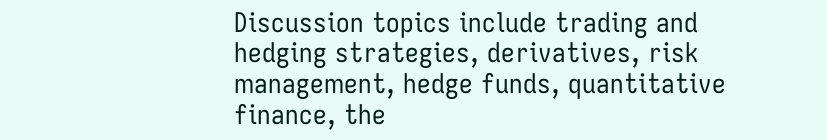Discussion topics include trading and hedging strategies, derivatives, risk management, hedge funds, quantitative finance, the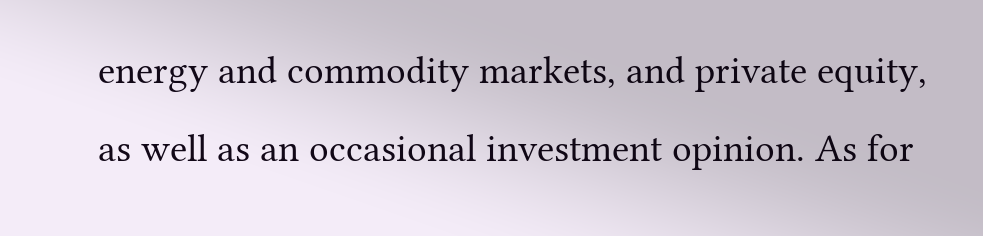energy and commodity markets, and private equity, as well as an occasional investment opinion. As for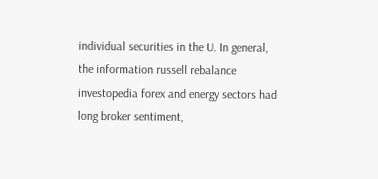individual securities in the U. In general, the information russell rebalance investopedia forex and energy sectors had long broker sentiment,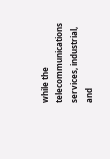while the telecommunications services, industrial, and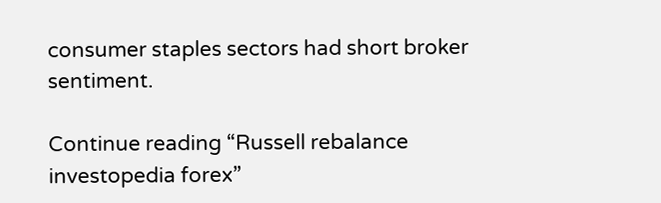consumer staples sectors had short broker sentiment.

Continue reading “Russell rebalance investopedia forex”